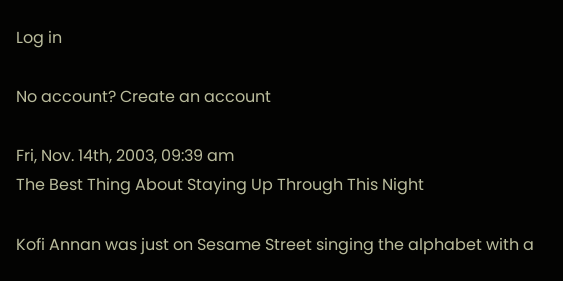Log in

No account? Create an account

Fri, Nov. 14th, 2003, 09:39 am
The Best Thing About Staying Up Through This Night

Kofi Annan was just on Sesame Street singing the alphabet with a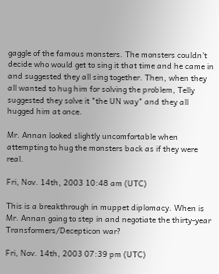gaggle of the famous monsters. The monsters couldn't decide who would get to sing it that time and he came in and suggested they all sing together. Then, when they all wanted to hug him for solving the problem, Telly suggested they solve it "the UN way" and they all hugged him at once.

Mr. Annan looked slightly uncomfortable when attempting to hug the monsters back as if they were real.

Fri, Nov. 14th, 2003 10:48 am (UTC)

This is a breakthrough in muppet diplomacy. When is Mr. Annan going to step in and negotiate the thirty-year Transformers/Decepticon war?

Fri, Nov. 14th, 2003 07:39 pm (UTC)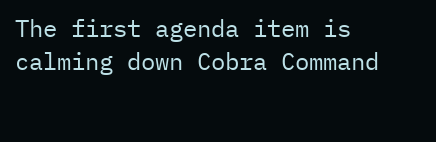The first agenda item is calming down Cobra Command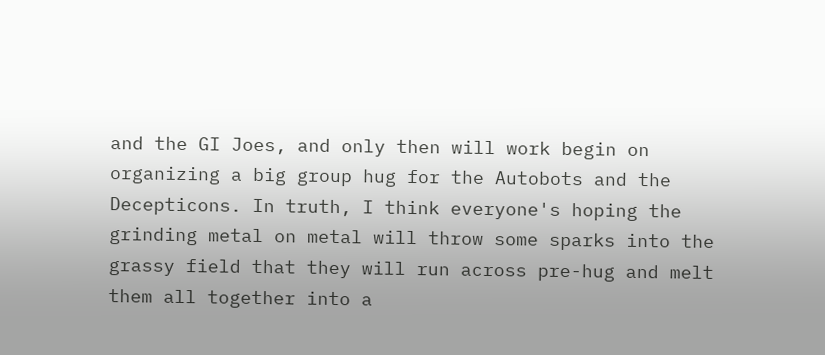and the GI Joes, and only then will work begin on organizing a big group hug for the Autobots and the Decepticons. In truth, I think everyone's hoping the grinding metal on metal will throw some sparks into the grassy field that they will run across pre-hug and melt them all together into a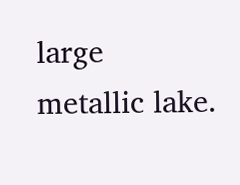large metallic lake.